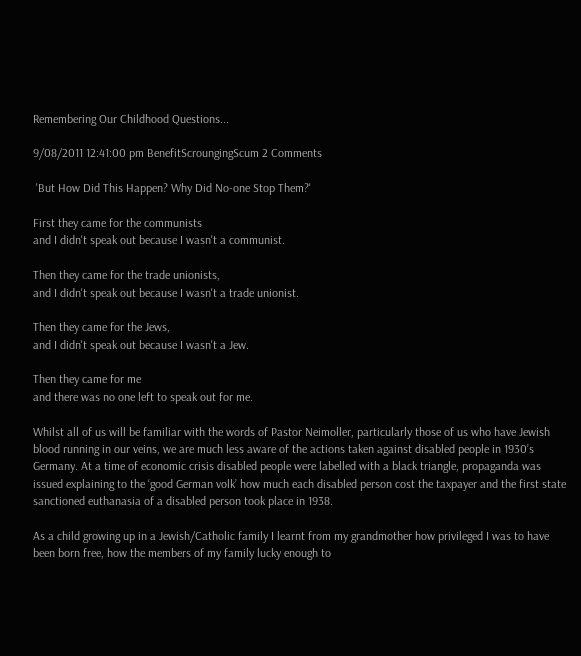Remembering Our Childhood Questions...

9/08/2011 12:41:00 pm BenefitScroungingScum 2 Comments

 'But How Did This Happen? Why Did No-one Stop Them?'

First they came for the communists
and I didn't speak out because I wasn't a communist.

Then they came for the trade unionists,
and I didn't speak out because I wasn't a trade unionist.

Then they came for the Jews,
and I didn't speak out because I wasn't a Jew.

Then they came for me
and there was no one left to speak out for me.

Whilst all of us will be familiar with the words of Pastor Neimoller, particularly those of us who have Jewish blood running in our veins, we are much less aware of the actions taken against disabled people in 1930’s Germany. At a time of economic crisis disabled people were labelled with a black triangle, propaganda was issued explaining to the ‘good German volk’ how much each disabled person cost the taxpayer and the first state sanctioned euthanasia of a disabled person took place in 1938.

As a child growing up in a Jewish/Catholic family I learnt from my grandmother how privileged I was to have been born free, how the members of my family lucky enough to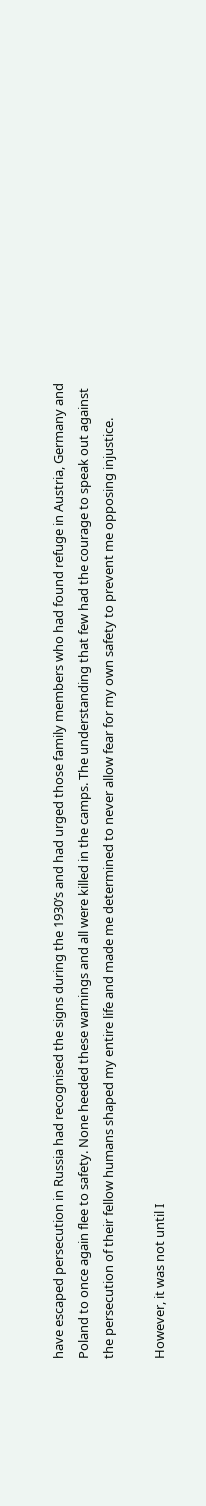have escaped persecution in Russia had recognised the signs during the 1930’s and had urged those family members who had found refuge in Austria, Germany and Poland to once again flee to safety. None heeded these warnings and all were killed in the camps. The understanding that few had the courage to speak out against the persecution of their fellow humans shaped my entire life and made me determined to never allow fear for my own safety to prevent me opposing injustice.

However, it was not until I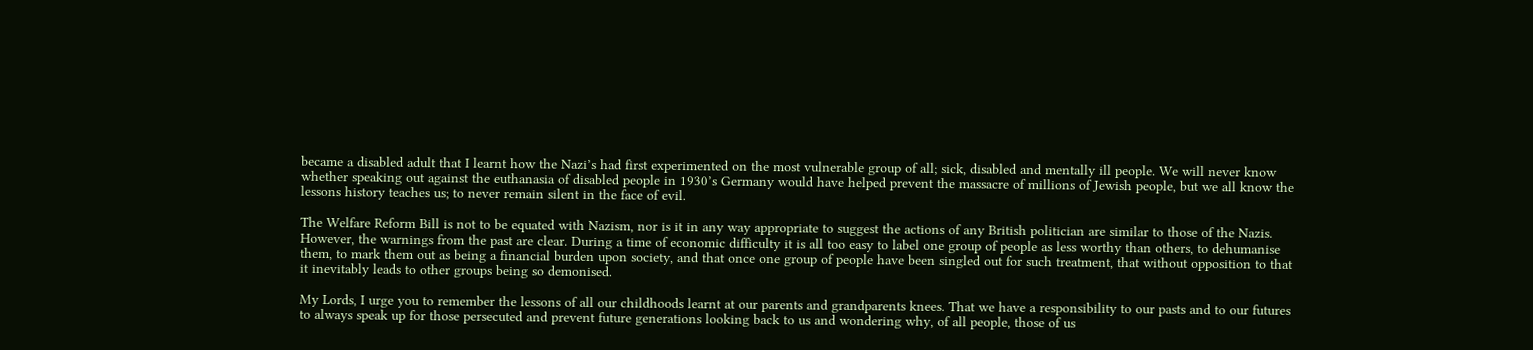became a disabled adult that I learnt how the Nazi’s had first experimented on the most vulnerable group of all; sick, disabled and mentally ill people. We will never know whether speaking out against the euthanasia of disabled people in 1930’s Germany would have helped prevent the massacre of millions of Jewish people, but we all know the lessons history teaches us; to never remain silent in the face of evil.

The Welfare Reform Bill is not to be equated with Nazism, nor is it in any way appropriate to suggest the actions of any British politician are similar to those of the Nazis. However, the warnings from the past are clear. During a time of economic difficulty it is all too easy to label one group of people as less worthy than others, to dehumanise them, to mark them out as being a financial burden upon society, and that once one group of people have been singled out for such treatment, that without opposition to that it inevitably leads to other groups being so demonised.

My Lords, I urge you to remember the lessons of all our childhoods learnt at our parents and grandparents knees. That we have a responsibility to our pasts and to our futures to always speak up for those persecuted and prevent future generations looking back to us and wondering why, of all people, those of us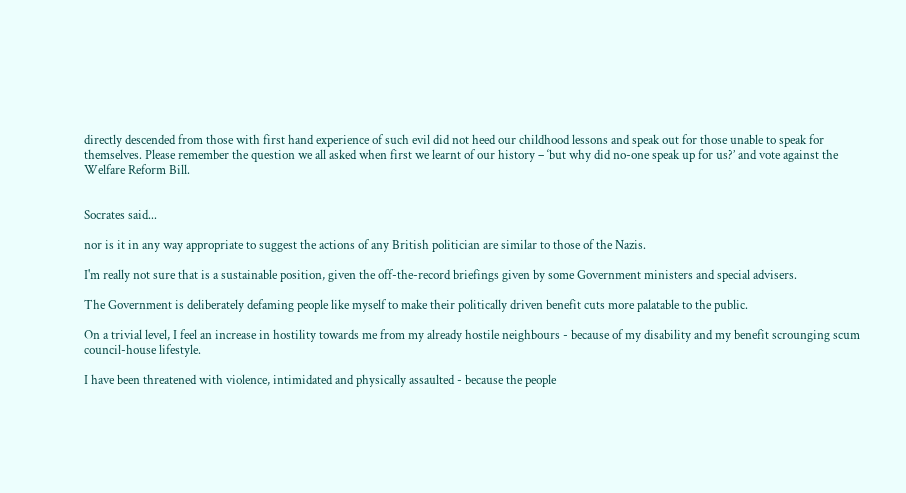directly descended from those with first hand experience of such evil did not heed our childhood lessons and speak out for those unable to speak for themselves. Please remember the question we all asked when first we learnt of our history – ‘but why did no-one speak up for us?’ and vote against the Welfare Reform Bill.


Socrates said...

nor is it in any way appropriate to suggest the actions of any British politician are similar to those of the Nazis.

I'm really not sure that is a sustainable position, given the off-the-record briefings given by some Government ministers and special advisers.

The Government is deliberately defaming people like myself to make their politically driven benefit cuts more palatable to the public.

On a trivial level, I feel an increase in hostility towards me from my already hostile neighbours - because of my disability and my benefit scrounging scum council-house lifestyle.

I have been threatened with violence, intimidated and physically assaulted - because the people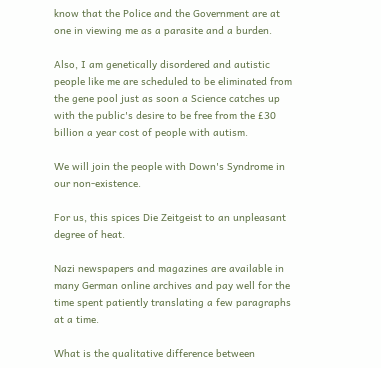know that the Police and the Government are at one in viewing me as a parasite and a burden.

Also, I am genetically disordered and autistic people like me are scheduled to be eliminated from the gene pool just as soon a Science catches up with the public's desire to be free from the £30 billion a year cost of people with autism.

We will join the people with Down's Syndrome in our non-existence.

For us, this spices Die Zeitgeist to an unpleasant degree of heat.

Nazi newspapers and magazines are available in many German online archives and pay well for the time spent patiently translating a few paragraphs at a time.

What is the qualitative difference between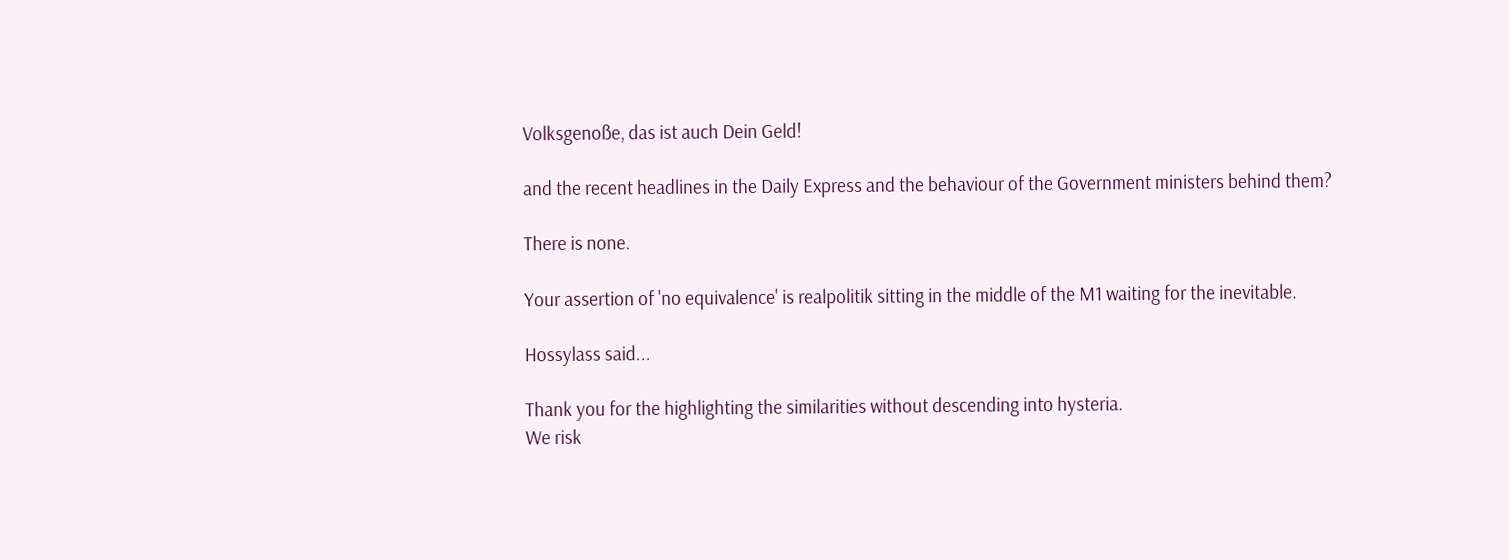Volksgenoße, das ist auch Dein Geld!

and the recent headlines in the Daily Express and the behaviour of the Government ministers behind them?

There is none.

Your assertion of 'no equivalence' is realpolitik sitting in the middle of the M1 waiting for the inevitable.

Hossylass said...

Thank you for the highlighting the similarities without descending into hysteria.
We risk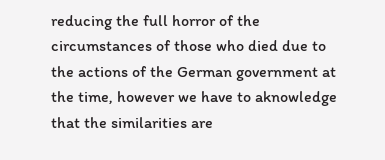reducing the full horror of the circumstances of those who died due to the actions of the German government at the time, however we have to aknowledge that the similarities are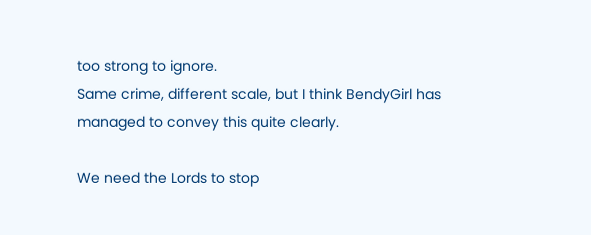too strong to ignore.
Same crime, different scale, but I think BendyGirl has managed to convey this quite clearly.

We need the Lords to stop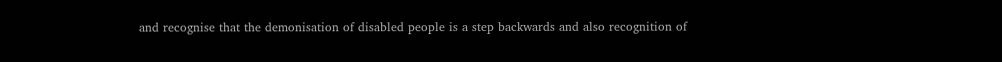and recognise that the demonisation of disabled people is a step backwards and also recognition of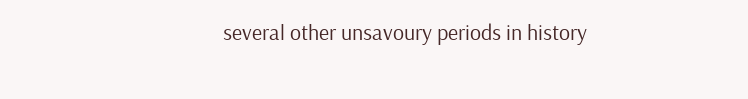several other unsavoury periods in history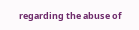regarding the abuse of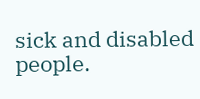sick and disabled people.